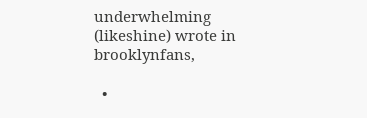underwhelming (likeshine) wrote in brooklynfans,

  •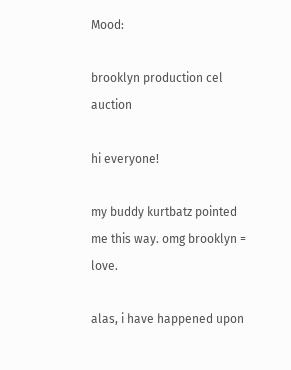Mood:

brooklyn production cel auction

hi everyone!

my buddy kurtbatz pointed me this way. omg brooklyn = love.

alas, i have happened upon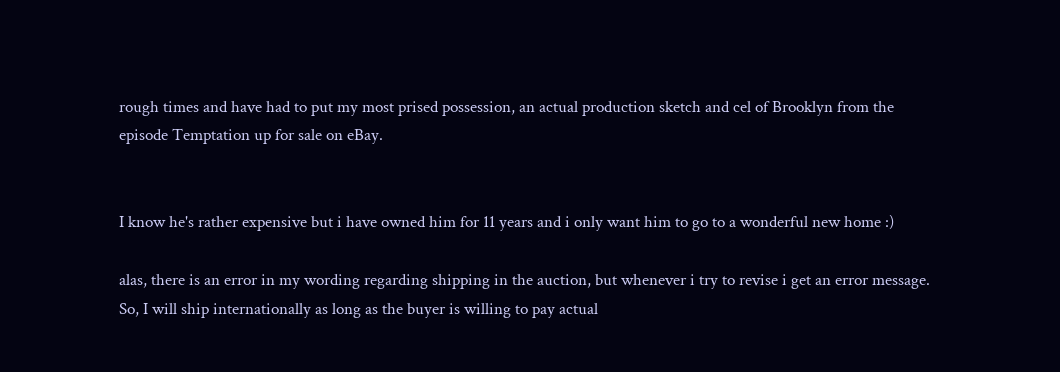rough times and have had to put my most prised possession, an actual production sketch and cel of Brooklyn from the episode Temptation up for sale on eBay.


I know he's rather expensive but i have owned him for 11 years and i only want him to go to a wonderful new home :)

alas, there is an error in my wording regarding shipping in the auction, but whenever i try to revise i get an error message. So, I will ship internationally as long as the buyer is willing to pay actual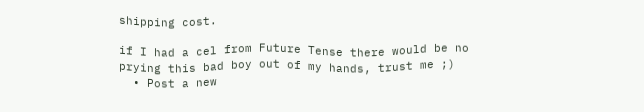shipping cost.

if I had a cel from Future Tense there would be no prying this bad boy out of my hands, trust me ;)
  • Post a new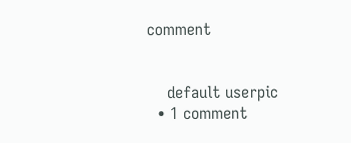comment


    default userpic
  • 1 comment